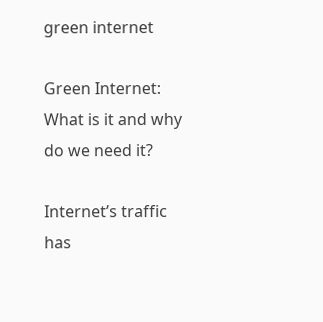green internet

Green Internet: What is it and why do we need it?

Internet’s traffic has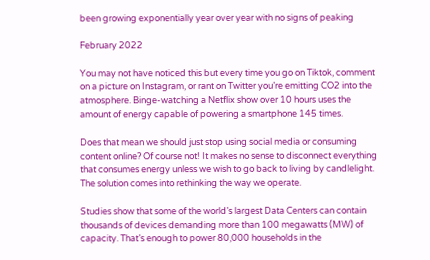been growing exponentially year over year with no signs of peaking

February 2022

You may not have noticed this but every time you go on Tiktok, comment on a picture on Instagram, or rant on Twitter you’re emitting CO2 into the atmosphere. Binge-watching a Netflix show over 10 hours uses the amount of energy capable of powering a smartphone 145 times.

Does that mean we should just stop using social media or consuming content online? Of course not! It makes no sense to disconnect everything that consumes energy unless we wish to go back to living by candlelight. The solution comes into rethinking the way we operate.

Studies show that some of the world’s largest Data Centers can contain thousands of devices demanding more than 100 megawatts (MW) of capacity. That’s enough to power 80,000 households in the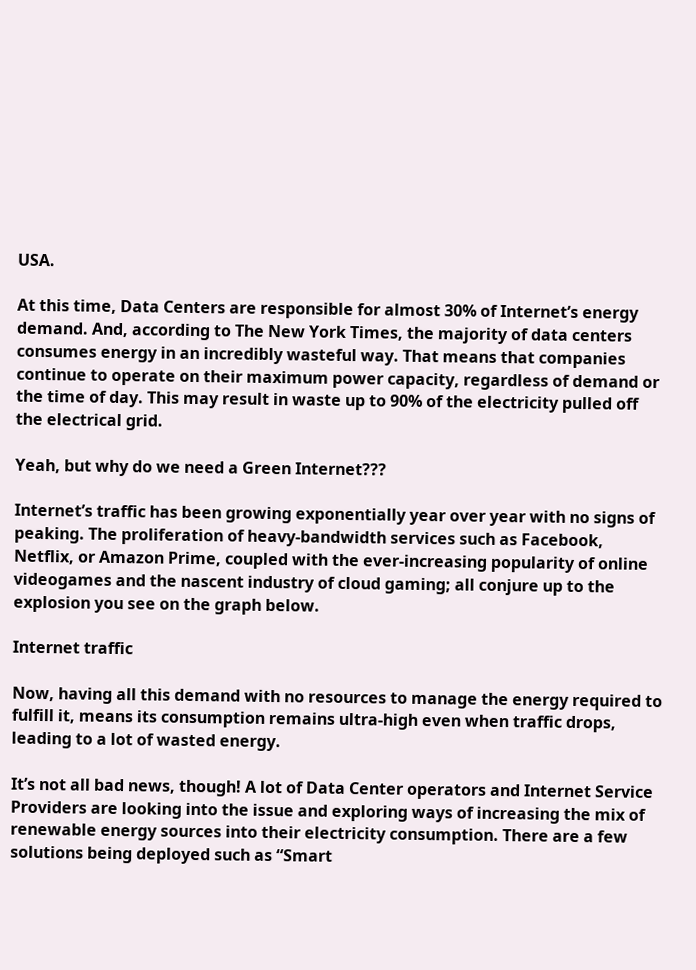USA.

At this time, Data Centers are responsible for almost 30% of Internet’s energy demand. And, according to The New York Times, the majority of data centers consumes energy in an incredibly wasteful way. That means that companies continue to operate on their maximum power capacity, regardless of demand or the time of day. This may result in waste up to 90% of the electricity pulled off the electrical grid.

Yeah, but why do we need a Green Internet???

Internet’s traffic has been growing exponentially year over year with no signs of peaking. The proliferation of heavy-bandwidth services such as Facebook, Netflix, or Amazon Prime, coupled with the ever-increasing popularity of online videogames and the nascent industry of cloud gaming; all conjure up to the explosion you see on the graph below.

Internet traffic

Now, having all this demand with no resources to manage the energy required to fulfill it, means its consumption remains ultra-high even when traffic drops, leading to a lot of wasted energy.

It’s not all bad news, though! A lot of Data Center operators and Internet Service Providers are looking into the issue and exploring ways of increasing the mix of renewable energy sources into their electricity consumption. There are a few solutions being deployed such as “Smart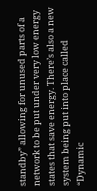standby” allowing for unused parts of a network to be put under very low energy states that save energy. There’s also a new system being put into place called “Dynamic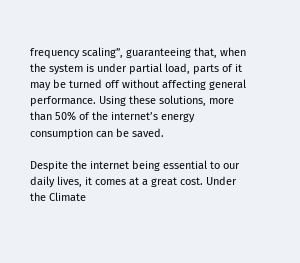frequency scaling”, guaranteeing that, when the system is under partial load, parts of it may be turned off without affecting general performance. Using these solutions, more than 50% of the internet’s energy consumption can be saved.

Despite the internet being essential to our daily lives, it comes at a great cost. Under the Climate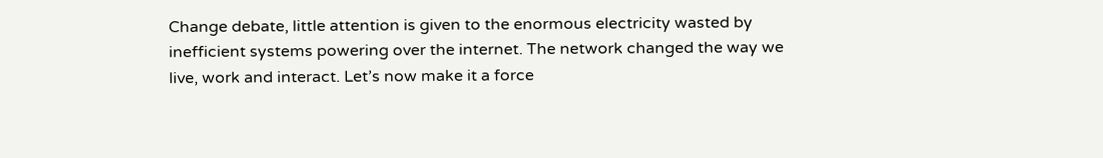Change debate, little attention is given to the enormous electricity wasted by inefficient systems powering over the internet. The network changed the way we live, work and interact. Let’s now make it a force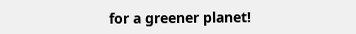for a greener planet!